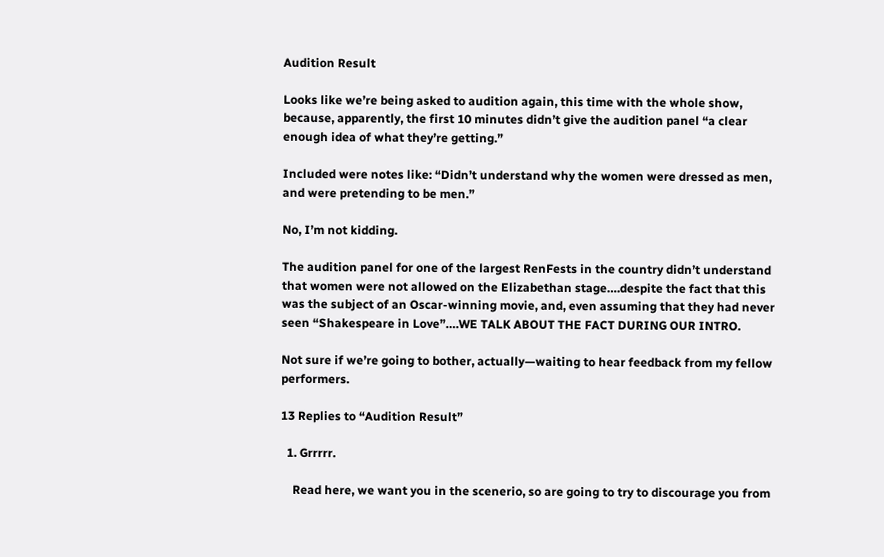Audition Result

Looks like we’re being asked to audition again, this time with the whole show, because, apparently, the first 10 minutes didn’t give the audition panel “a clear enough idea of what they’re getting.”

Included were notes like: “Didn’t understand why the women were dressed as men, and were pretending to be men.”

No, I’m not kidding.

The audition panel for one of the largest RenFests in the country didn’t understand that women were not allowed on the Elizabethan stage….despite the fact that this was the subject of an Oscar-winning movie, and, even assuming that they had never seen “Shakespeare in Love”….WE TALK ABOUT THE FACT DURING OUR INTRO.

Not sure if we’re going to bother, actually—waiting to hear feedback from my fellow performers.

13 Replies to “Audition Result”

  1. Grrrrr.

    Read here, we want you in the scenerio, so are going to try to discourage you from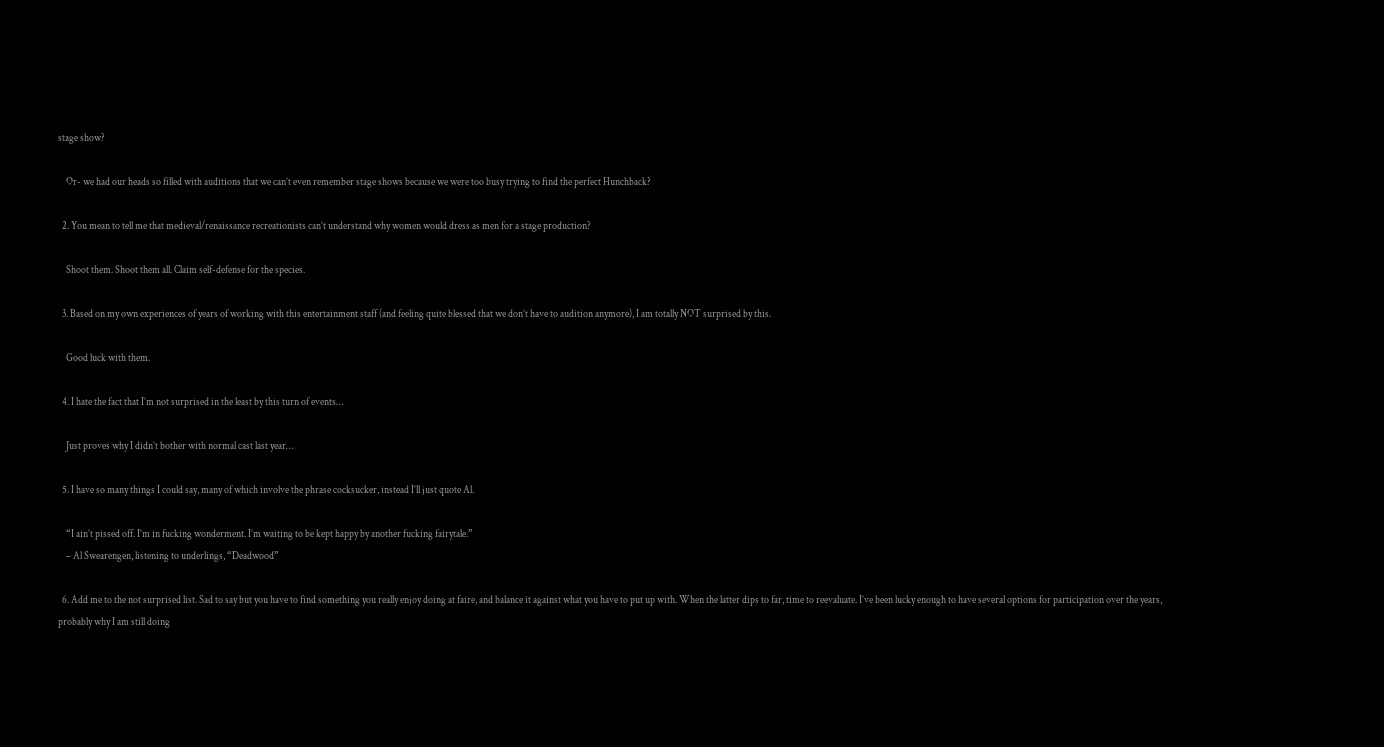stage show?

    Or- we had our heads so filled with auditions that we can’t even remember stage shows because we were too busy trying to find the perfect Hunchback?

  2. You mean to tell me that medieval/renaissance recreationists can’t understand why women would dress as men for a stage production?

    Shoot them. Shoot them all. Claim self-defense for the species.

  3. Based on my own experiences of years of working with this entertainment staff (and feeling quite blessed that we don’t have to audition anymore), I am totally NOT surprised by this.

    Good luck with them.

  4. I hate the fact that I’m not surprised in the least by this turn of events…

    Just proves why I didn’t bother with normal cast last year…

  5. I have so many things I could say, many of which involve the phrase cocksucker, instead I’ll just quote Al.

    “I ain’t pissed off. I’m in fucking wonderment. I’m waiting to be kept happy by another fucking fairytale.”
    – Al Swearengen, listening to underlings, “Deadwood”

  6. Add me to the not surprised list. Sad to say but you have to find something you really enjoy doing at faire, and balance it against what you have to put up with. When the latter dips to far, time to reevaluate. I’ve been lucky enough to have several options for participation over the years, probably why I am still doing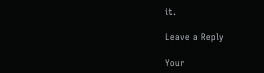it.

Leave a Reply

Your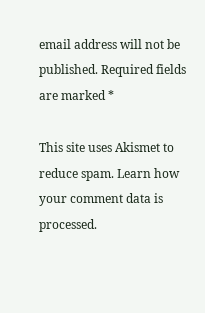email address will not be published. Required fields are marked *

This site uses Akismet to reduce spam. Learn how your comment data is processed.